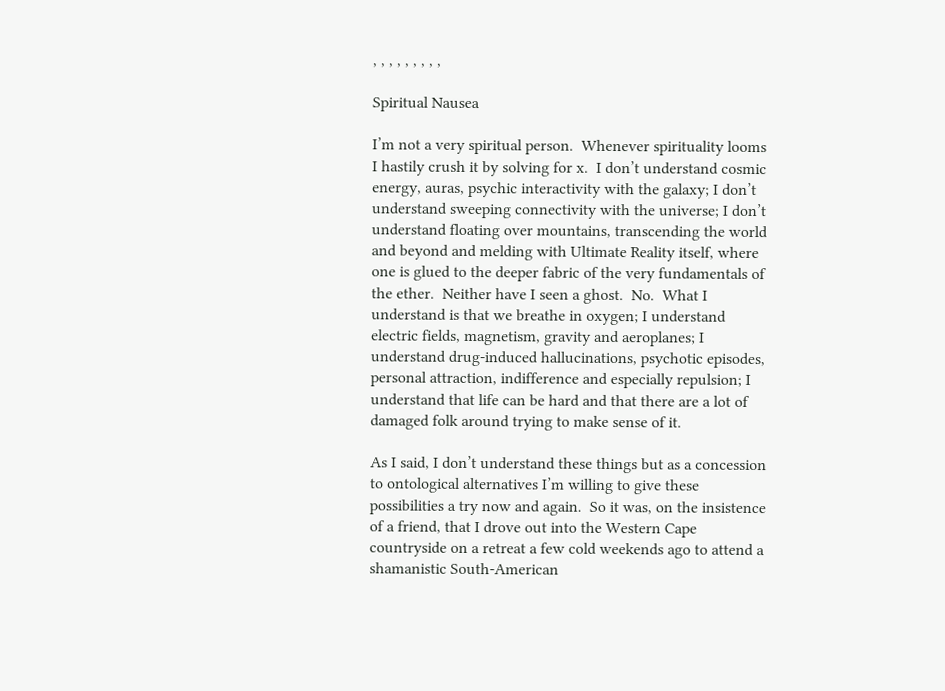, , , , , , , , ,

Spiritual Nausea

I’m not a very spiritual person.  Whenever spirituality looms I hastily crush it by solving for x.  I don’t understand cosmic energy, auras, psychic interactivity with the galaxy; I don’t understand sweeping connectivity with the universe; I don’t understand floating over mountains, transcending the world and beyond and melding with Ultimate Reality itself, where one is glued to the deeper fabric of the very fundamentals of the ether.  Neither have I seen a ghost.  No.  What I understand is that we breathe in oxygen; I understand electric fields, magnetism, gravity and aeroplanes; I understand drug-induced hallucinations, psychotic episodes, personal attraction, indifference and especially repulsion; I understand that life can be hard and that there are a lot of damaged folk around trying to make sense of it.

As I said, I don’t understand these things but as a concession to ontological alternatives I’m willing to give these possibilities a try now and again.  So it was, on the insistence of a friend, that I drove out into the Western Cape countryside on a retreat a few cold weekends ago to attend a shamanistic South-American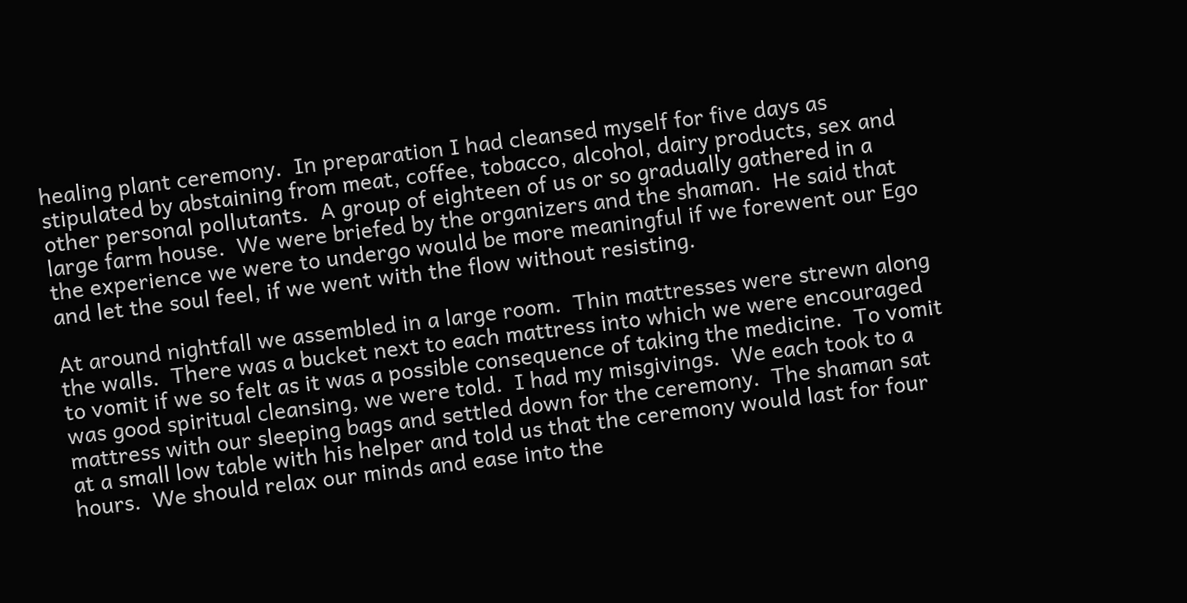healing plant ceremony.  In preparation I had cleansed myself for five days as stipulated by abstaining from meat, coffee, tobacco, alcohol, dairy products, sex and other personal pollutants.  A group of eighteen of us or so gradually gathered in a large farm house.  We were briefed by the organizers and the shaman.  He said that the experience we were to undergo would be more meaningful if we forewent our Ego and let the soul feel, if we went with the flow without resisting.

At around nightfall we assembled in a large room.  Thin mattresses were strewn along the walls.  There was a bucket next to each mattress into which we were encouraged to vomit if we so felt as it was a possible consequence of taking the medicine.  To vomit was good spiritual cleansing, we were told.  I had my misgivings.  We each took to a mattress with our sleeping bags and settled down for the ceremony.  The shaman sat at a small low table with his helper and told us that the ceremony would last for four hours.  We should relax our minds and ease into the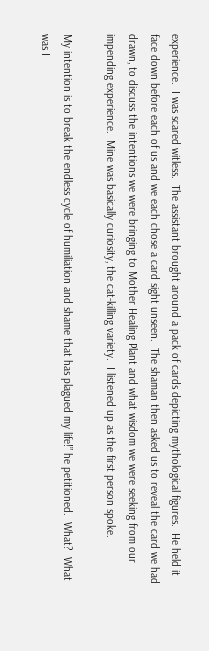experience.  I was scared witless.  The assistant brought around a pack of cards depicting mythological figures.  He held it face down before each of us and we each chose a card sight unseen.  The shaman then asked us to reveal the card we had drawn, to discuss the intentions we were bringing to Mother Healing Plant and what wisdom we were seeking from our impending experience.  Mine was basically curiosity, the cat-killing variety.  I listened up as the first person spoke.

My intention is to break the endless cycle of humiliation and shame that has plagued my life!” he petitioned.  What?  What was I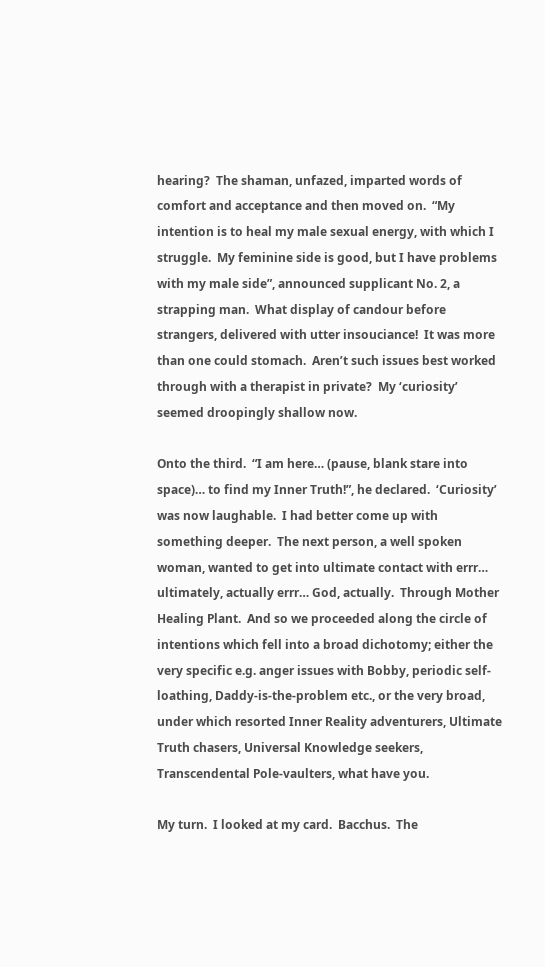hearing?  The shaman, unfazed, imparted words of comfort and acceptance and then moved on.  “My intention is to heal my male sexual energy, with which I struggle.  My feminine side is good, but I have problems with my male side”, announced supplicant No. 2, a strapping man.  What display of candour before strangers, delivered with utter insouciance!  It was more than one could stomach.  Aren’t such issues best worked through with a therapist in private?  My ‘curiosity’ seemed droopingly shallow now.

Onto the third.  “I am here… (pause, blank stare into space)… to find my Inner Truth!”, he declared.  ‘Curiosity’ was now laughable.  I had better come up with something deeper.  The next person, a well spoken woman, wanted to get into ultimate contact with errr… ultimately, actually errr… God, actually.  Through Mother Healing Plant.  And so we proceeded along the circle of intentions which fell into a broad dichotomy; either the very specific e.g. anger issues with Bobby, periodic self-loathing, Daddy-is-the-problem etc., or the very broad, under which resorted Inner Reality adventurers, Ultimate Truth chasers, Universal Knowledge seekers, Transcendental Pole-vaulters, what have you.

My turn.  I looked at my card.  Bacchus.  The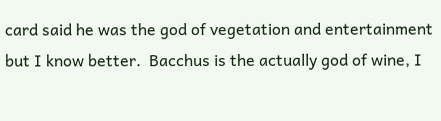card said he was the god of vegetation and entertainment but I know better.  Bacchus is the actually god of wine, I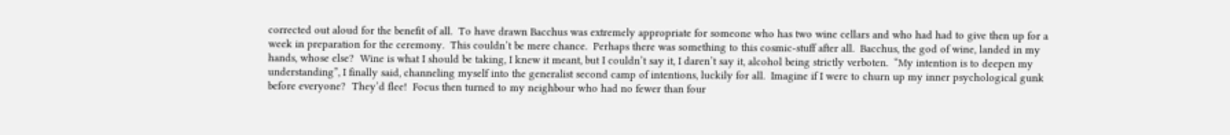corrected out aloud for the benefit of all.  To have drawn Bacchus was extremely appropriate for someone who has two wine cellars and who had had to give then up for a week in preparation for the ceremony.  This couldn’t be mere chance.  Perhaps there was something to this cosmic-stuff after all.  Bacchus, the god of wine, landed in my hands, whose else?  Wine is what I should be taking, I knew it meant, but I couldn’t say it, I daren’t say it, alcohol being strictly verboten.  “My intention is to deepen my understanding”, I finally said, channeling myself into the generalist second camp of intentions, luckily for all.  Imagine if I were to churn up my inner psychological gunk before everyone?  They’d flee!  Focus then turned to my neighbour who had no fewer than four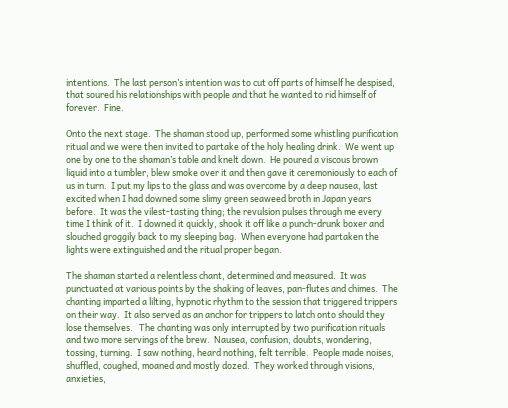intentions.  The last person’s intention was to cut off parts of himself he despised, that soured his relationships with people and that he wanted to rid himself of forever.  Fine.

Onto the next stage.  The shaman stood up, performed some whistling purification ritual and we were then invited to partake of the holy healing drink.  We went up one by one to the shaman’s table and knelt down.  He poured a viscous brown liquid into a tumbler, blew smoke over it and then gave it ceremoniously to each of us in turn.  I put my lips to the glass and was overcome by a deep nausea, last excited when I had downed some slimy green seaweed broth in Japan years before.  It was the vilest-tasting thing; the revulsion pulses through me every time I think of it.  I downed it quickly, shook it off like a punch-drunk boxer and slouched groggily back to my sleeping bag.  When everyone had partaken the lights were extinguished and the ritual proper began.

The shaman started a relentless chant, determined and measured.  It was punctuated at various points by the shaking of leaves, pan-flutes and chimes.  The chanting imparted a lilting, hypnotic rhythm to the session that triggered trippers on their way.  It also served as an anchor for trippers to latch onto should they lose themselves.   The chanting was only interrupted by two purification rituals and two more servings of the brew.  Nausea, confusion, doubts, wondering, tossing, turning.  I saw nothing, heard nothing, felt terrible.  People made noises, shuffled, coughed, moaned and mostly dozed.  They worked through visions, anxieties,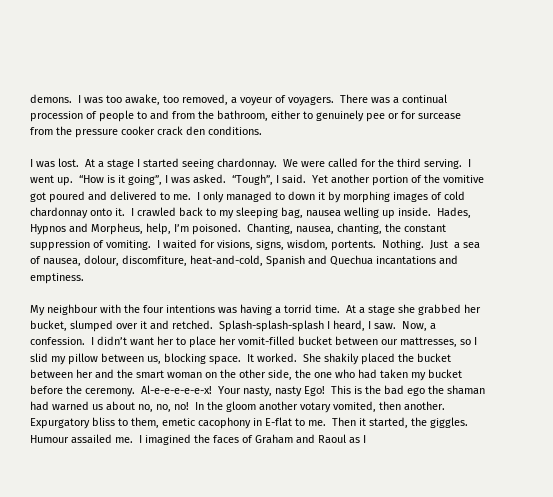demons.  I was too awake, too removed, a voyeur of voyagers.  There was a continual procession of people to and from the bathroom, either to genuinely pee or for surcease from the pressure cooker crack den conditions.

I was lost.  At a stage I started seeing chardonnay.  We were called for the third serving.  I went up.  “How is it going”, I was asked.  “Tough”, I said.  Yet another portion of the vomitive got poured and delivered to me.  I only managed to down it by morphing images of cold chardonnay onto it.  I crawled back to my sleeping bag, nausea welling up inside.  Hades, Hypnos and Morpheus, help, I’m poisoned.  Chanting, nausea, chanting, the constant suppression of vomiting.  I waited for visions, signs, wisdom, portents.  Nothing.  Just  a sea of nausea, dolour, discomfiture, heat-and-cold, Spanish and Quechua incantations and emptiness.

My neighbour with the four intentions was having a torrid time.  At a stage she grabbed her bucket, slumped over it and retched.  Splash-splash-splash I heard, I saw.  Now, a confession.  I didn’t want her to place her vomit-filled bucket between our mattresses, so I slid my pillow between us, blocking space.  It worked.  She shakily placed the bucket between her and the smart woman on the other side, the one who had taken my bucket before the ceremony.  Al-e-e-e-e-e-x!  Your nasty, nasty Ego!  This is the bad ego the shaman had warned us about no, no, no!  In the gloom another votary vomited, then another.  Expurgatory bliss to them, emetic cacophony in E-flat to me.  Then it started, the giggles.  Humour assailed me.  I imagined the faces of Graham and Raoul as I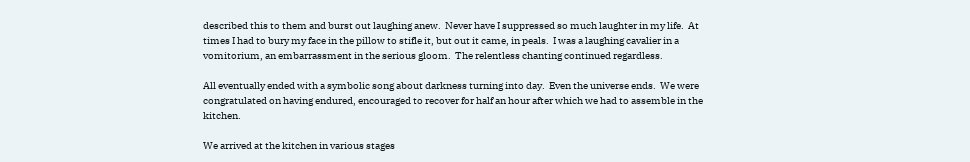described this to them and burst out laughing anew.  Never have I suppressed so much laughter in my life.  At times I had to bury my face in the pillow to stifle it, but out it came, in peals.  I was a laughing cavalier in a vomitorium, an embarrassment in the serious gloom.  The relentless chanting continued regardless.

All eventually ended with a symbolic song about darkness turning into day.  Even the universe ends.  We were congratulated on having endured, encouraged to recover for half an hour after which we had to assemble in the kitchen.

We arrived at the kitchen in various stages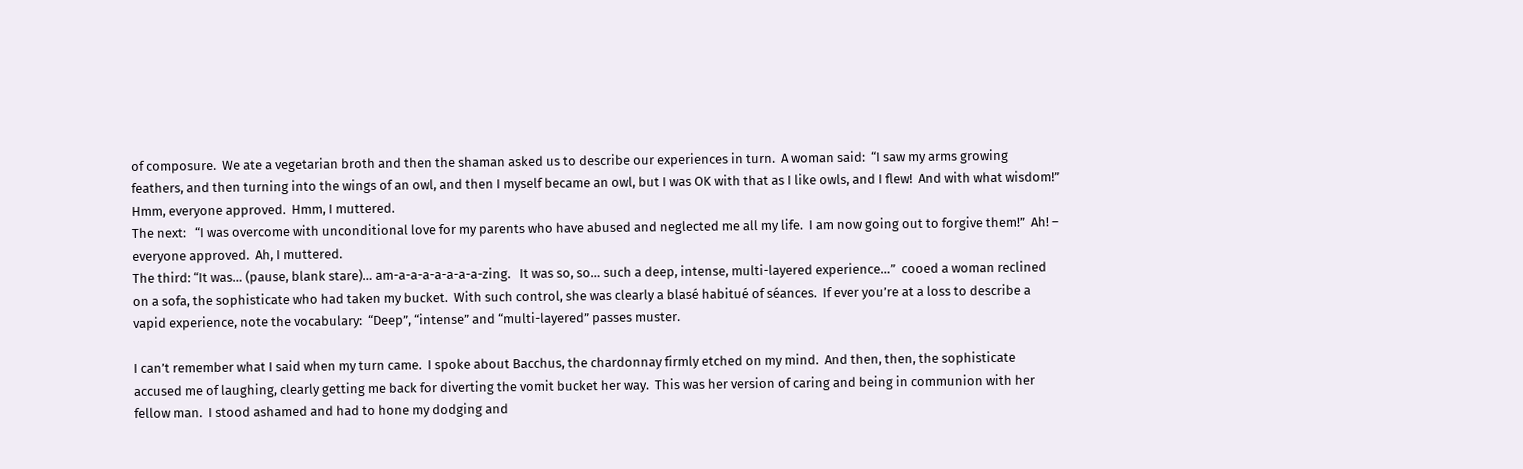of composure.  We ate a vegetarian broth and then the shaman asked us to describe our experiences in turn.  A woman said:  “I saw my arms growing feathers, and then turning into the wings of an owl, and then I myself became an owl, but I was OK with that as I like owls, and I flew!  And with what wisdom!”  Hmm, everyone approved.  Hmm, I muttered.
The next:   “I was overcome with unconditional love for my parents who have abused and neglected me all my life.  I am now going out to forgive them!”  Ah! – everyone approved.  Ah, I muttered.
The third: “It was… (pause, blank stare)… am-a-a-a-a-a-a-a-zing.   It was so, so… such a deep, intense, multi-layered experience…”  cooed a woman reclined on a sofa, the sophisticate who had taken my bucket.  With such control, she was clearly a blasé habitué of séances.  If ever you’re at a loss to describe a vapid experience, note the vocabulary:  “Deep”, “intense” and “multi-layered” passes muster.

I can’t remember what I said when my turn came.  I spoke about Bacchus, the chardonnay firmly etched on my mind.  And then, then, the sophisticate accused me of laughing, clearly getting me back for diverting the vomit bucket her way.  This was her version of caring and being in communion with her fellow man.  I stood ashamed and had to hone my dodging and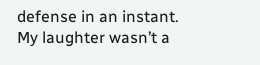defense in an instant.  My laughter wasn’t a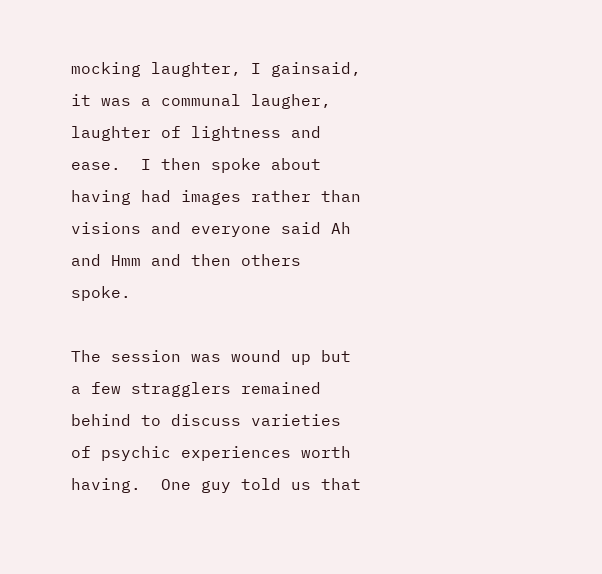mocking laughter, I gainsaid, it was a communal laugher, laughter of lightness and ease.  I then spoke about having had images rather than visions and everyone said Ah and Hmm and then others spoke.

The session was wound up but a few stragglers remained behind to discuss varieties of psychic experiences worth having.  One guy told us that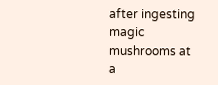after ingesting magic mushrooms at a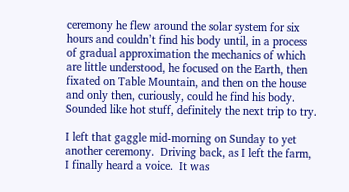ceremony he flew around the solar system for six hours and couldn’t find his body until, in a process of gradual approximation the mechanics of which are little understood, he focused on the Earth, then fixated on Table Mountain, and then on the house and only then, curiously, could he find his body.  Sounded like hot stuff, definitely the next trip to try.

I left that gaggle mid-morning on Sunday to yet another ceremony.  Driving back, as I left the farm, I finally heard a voice.  It was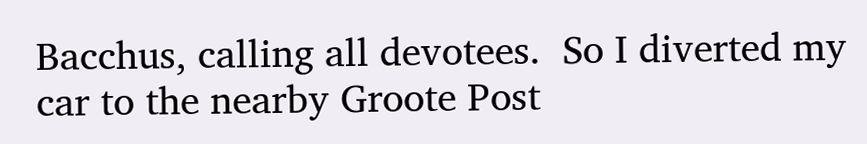Bacchus, calling all devotees.  So I diverted my car to the nearby Groote Post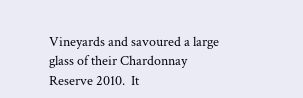Vineyards and savoured a large glass of their Chardonnay Reserve 2010.  It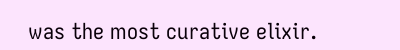was the most curative elixir.